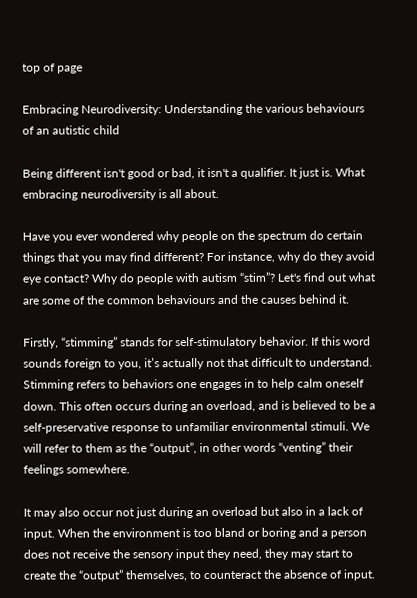top of page

Embracing Neurodiversity: Understanding the various behaviours of an autistic child

Being different isn't good or bad, it isn't a qualifier. It just is. What embracing neurodiversity is all about.

Have you ever wondered why people on the spectrum do certain things that you may find different? For instance, why do they avoid eye contact? Why do people with autism “stim”? Let's find out what are some of the common behaviours and the causes behind it.

Firstly, “stimming” stands for self-stimulatory behavior. If this word sounds foreign to you, it’s actually not that difficult to understand. Stimming refers to behaviors one engages in to help calm oneself down. This often occurs during an overload, and is believed to be a self-preservative response to unfamiliar environmental stimuli. We will refer to them as the “output”, in other words “venting” their feelings somewhere.

It may also occur not just during an overload but also in a lack of input. When the environment is too bland or boring and a person does not receive the sensory input they need, they may start to create the “output” themselves, to counteract the absence of input.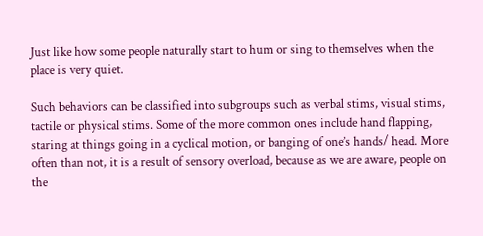Just like how some people naturally start to hum or sing to themselves when the place is very quiet.

Such behaviors can be classified into subgroups such as verbal stims, visual stims, tactile or physical stims. Some of the more common ones include hand flapping, staring at things going in a cyclical motion, or banging of one’s hands/ head. More often than not, it is a result of sensory overload, because as we are aware, people on the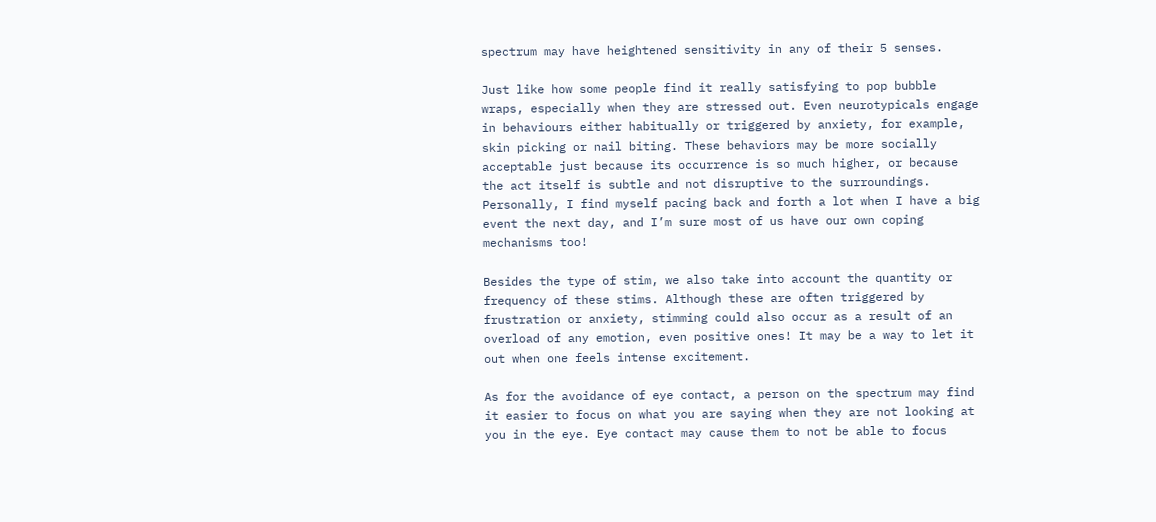spectrum may have heightened sensitivity in any of their 5 senses.

Just like how some people find it really satisfying to pop bubble wraps, especially when they are stressed out. Even neurotypicals engage in behaviours either habitually or triggered by anxiety, for example, skin picking or nail biting. These behaviors may be more socially acceptable just because its occurrence is so much higher, or because the act itself is subtle and not disruptive to the surroundings. Personally, I find myself pacing back and forth a lot when I have a big event the next day, and I’m sure most of us have our own coping mechanisms too!

Besides the type of stim, we also take into account the quantity or frequency of these stims. Although these are often triggered by frustration or anxiety, stimming could also occur as a result of an overload of any emotion, even positive ones! It may be a way to let it out when one feels intense excitement.

As for the avoidance of eye contact, a person on the spectrum may find it easier to focus on what you are saying when they are not looking at you in the eye. Eye contact may cause them to not be able to focus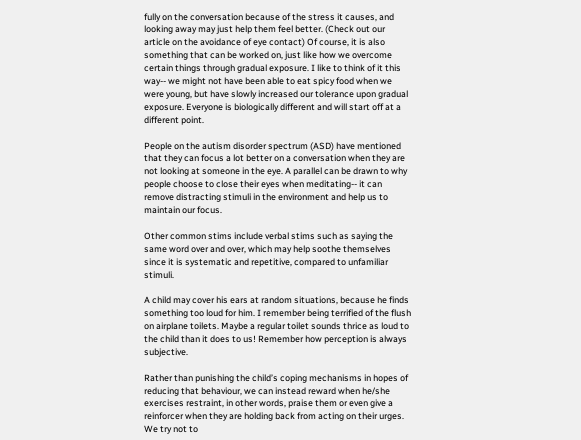fully on the conversation because of the stress it causes, and looking away may just help them feel better. (Check out our article on the avoidance of eye contact) Of course, it is also something that can be worked on, just like how we overcome certain things through gradual exposure. I like to think of it this way-- we might not have been able to eat spicy food when we were young, but have slowly increased our tolerance upon gradual exposure. Everyone is biologically different and will start off at a different point.

People on the autism disorder spectrum (ASD) have mentioned that they can focus a lot better on a conversation when they are not looking at someone in the eye. A parallel can be drawn to why people choose to close their eyes when meditating-- it can remove distracting stimuli in the environment and help us to maintain our focus.

Other common stims include verbal stims such as saying the same word over and over, which may help soothe themselves since it is systematic and repetitive, compared to unfamiliar stimuli.

A child may cover his ears at random situations, because he finds something too loud for him. I remember being terrified of the flush on airplane toilets. Maybe a regular toilet sounds thrice as loud to the child than it does to us! Remember how perception is always subjective.

Rather than punishing the child’s coping mechanisms in hopes of reducing that behaviour, we can instead reward when he/she exercises restraint, in other words, praise them or even give a reinforcer when they are holding back from acting on their urges. We try not to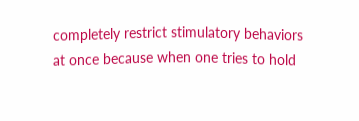completely restrict stimulatory behaviors at once because when one tries to hold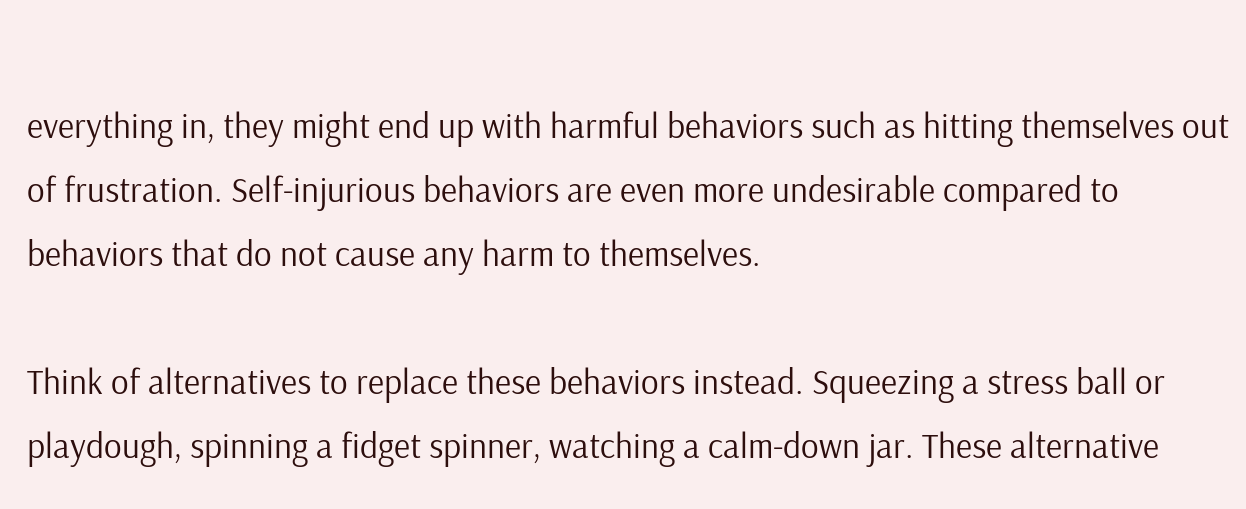everything in, they might end up with harmful behaviors such as hitting themselves out of frustration. Self-injurious behaviors are even more undesirable compared to behaviors that do not cause any harm to themselves.

Think of alternatives to replace these behaviors instead. Squeezing a stress ball or playdough, spinning a fidget spinner, watching a calm-down jar. These alternative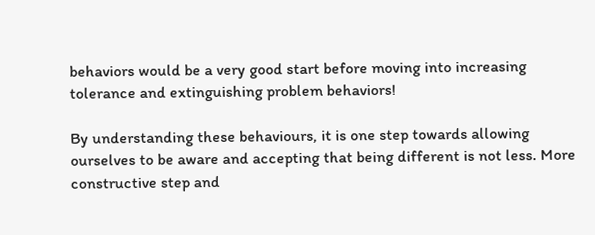behaviors would be a very good start before moving into increasing tolerance and extinguishing problem behaviors!

By understanding these behaviours, it is one step towards allowing ourselves to be aware and accepting that being different is not less. More constructive step and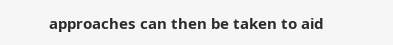approaches can then be taken to aid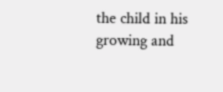the child in his growing and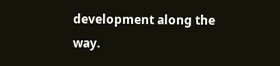development along the way.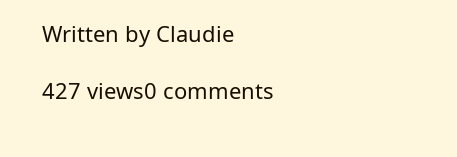Written by Claudie

427 views0 comments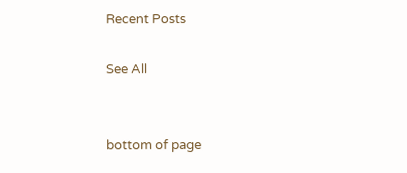Recent Posts

See All


bottom of page